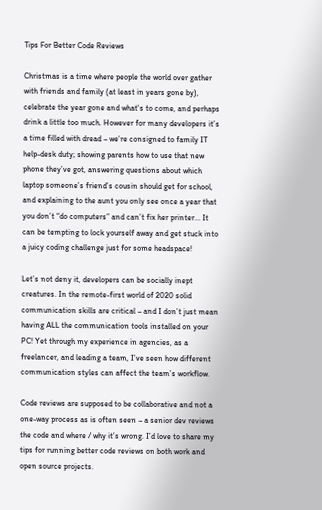Tips For Better Code Reviews

Christmas is a time where people the world over gather with friends and family (at least in years gone by), celebrate the year gone and what's to come, and perhaps drink a little too much. However for many developers it’s a time filled with dread – we’re consigned to family IT help-desk duty; showing parents how to use that new phone they’ve got, answering questions about which laptop someone’s friend’s cousin should get for school, and explaining to the aunt you only see once a year that you don’t “do computers” and can’t fix her printer... It can be tempting to lock yourself away and get stuck into a juicy coding challenge just for some headspace!

Let’s not deny it, developers can be socially inept creatures. In the remote-first world of 2020 solid communication skills are critical – and I don’t just mean having ALL the communication tools installed on your PC! Yet through my experience in agencies, as a freelancer, and leading a team, I’ve seen how different communication styles can affect the team’s workflow.

Code reviews are supposed to be collaborative and not a one-way process as is often seen – a senior dev reviews the code and where / why it’s wrong. I’d love to share my tips for running better code reviews on both work and open source projects.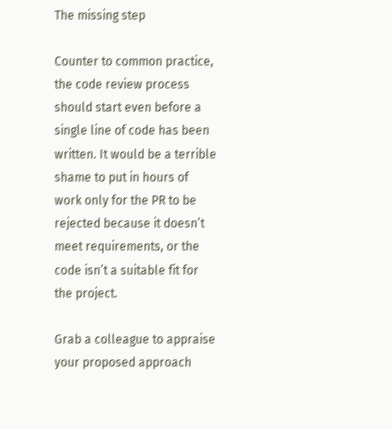The missing step

Counter to common practice, the code review process should start even before a single line of code has been written. It would be a terrible shame to put in hours of work only for the PR to be rejected because it doesn’t meet requirements, or the code isn’t a suitable fit for the project.

Grab a colleague to appraise your proposed approach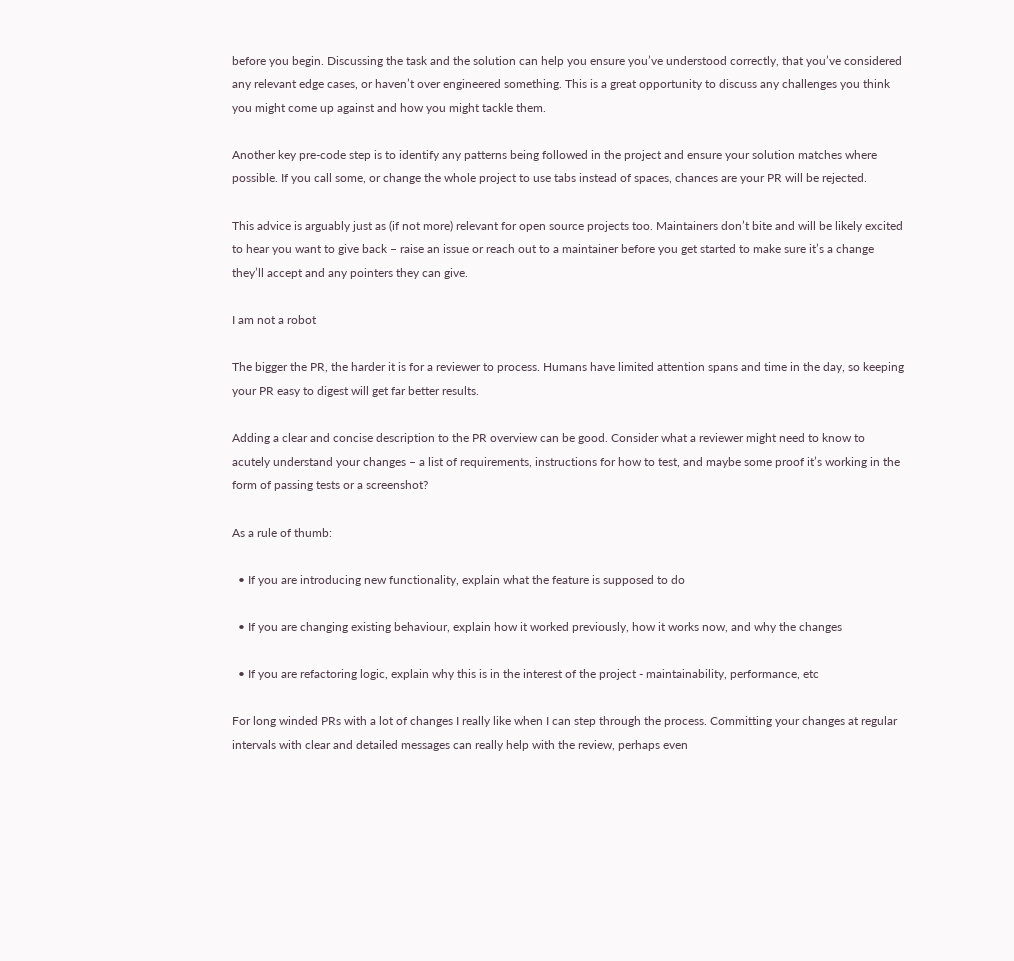before you begin. Discussing the task and the solution can help you ensure you’ve understood correctly, that you’ve considered any relevant edge cases, or haven’t over engineered something. This is a great opportunity to discuss any challenges you think you might come up against and how you might tackle them.

Another key pre-code step is to identify any patterns being followed in the project and ensure your solution matches where possible. If you call some, or change the whole project to use tabs instead of spaces, chances are your PR will be rejected.

This advice is arguably just as (if not more) relevant for open source projects too. Maintainers don’t bite and will be likely excited to hear you want to give back – raise an issue or reach out to a maintainer before you get started to make sure it’s a change they’ll accept and any pointers they can give.

I am not a robot

The bigger the PR, the harder it is for a reviewer to process. Humans have limited attention spans and time in the day, so keeping your PR easy to digest will get far better results.

Adding a clear and concise description to the PR overview can be good. Consider what a reviewer might need to know to acutely understand your changes – a list of requirements, instructions for how to test, and maybe some proof it’s working in the form of passing tests or a screenshot?

As a rule of thumb:

  • If you are introducing new functionality, explain what the feature is supposed to do

  • If you are changing existing behaviour, explain how it worked previously, how it works now, and why the changes

  • If you are refactoring logic, explain why this is in the interest of the project - maintainability, performance, etc

For long winded PRs with a lot of changes I really like when I can step through the process. Committing your changes at regular intervals with clear and detailed messages can really help with the review, perhaps even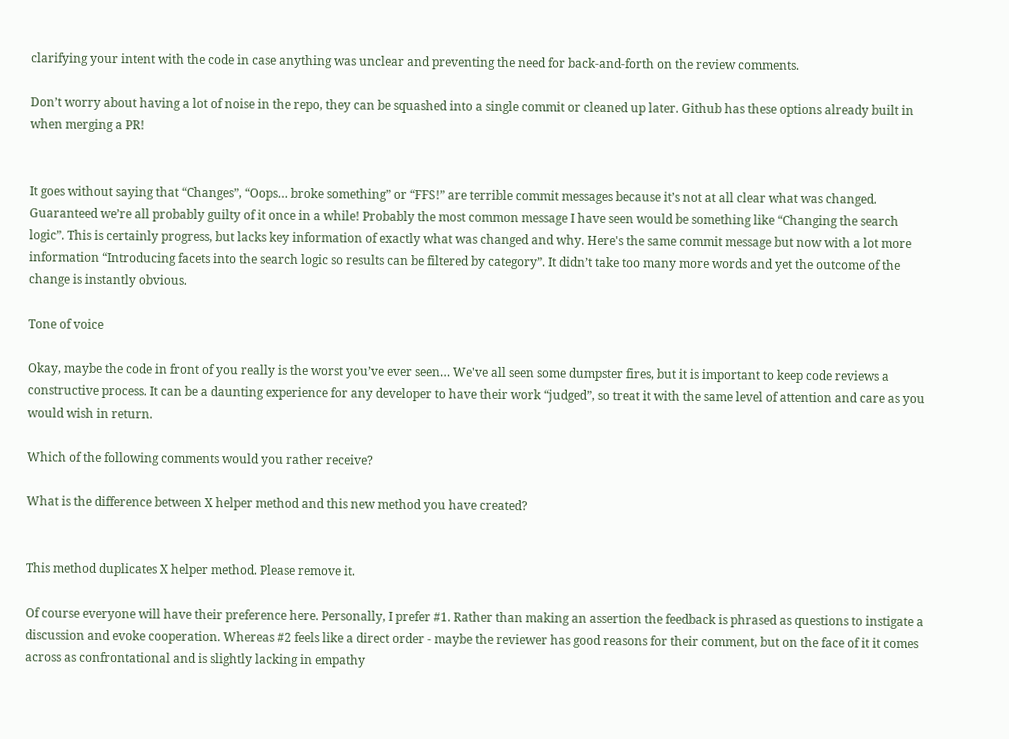clarifying your intent with the code in case anything was unclear and preventing the need for back-and-forth on the review comments.

Don’t worry about having a lot of noise in the repo, they can be squashed into a single commit or cleaned up later. Github has these options already built in when merging a PR!


It goes without saying that “Changes”, “Oops… broke something” or “FFS!” are terrible commit messages because it’s not at all clear what was changed. Guaranteed we’re all probably guilty of it once in a while! Probably the most common message I have seen would be something like “Changing the search logic”. This is certainly progress, but lacks key information of exactly what was changed and why. Here's the same commit message but now with a lot more information “Introducing facets into the search logic so results can be filtered by category”. It didn’t take too many more words and yet the outcome of the change is instantly obvious.

Tone of voice

Okay, maybe the code in front of you really is the worst you’ve ever seen… We've all seen some dumpster fires, but it is important to keep code reviews a constructive process. It can be a daunting experience for any developer to have their work “judged”, so treat it with the same level of attention and care as you would wish in return.

Which of the following comments would you rather receive?

What is the difference between X helper method and this new method you have created?


This method duplicates X helper method. Please remove it.

Of course everyone will have their preference here. Personally, I prefer #1. Rather than making an assertion the feedback is phrased as questions to instigate a discussion and evoke cooperation. Whereas #2 feels like a direct order - maybe the reviewer has good reasons for their comment, but on the face of it it comes across as confrontational and is slightly lacking in empathy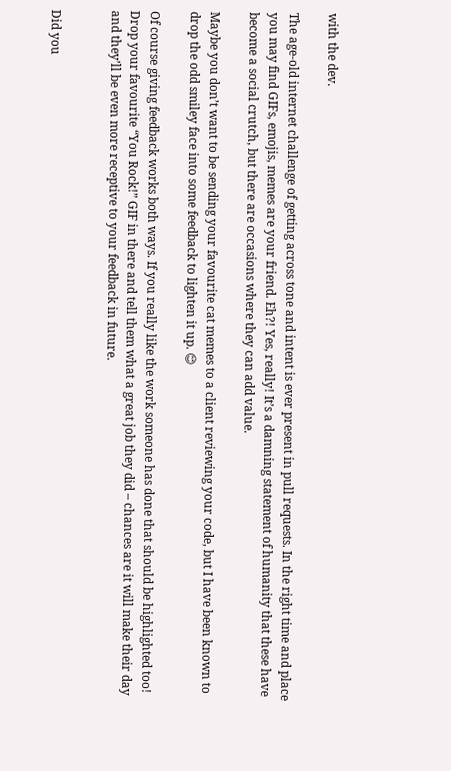with the dev.

The age-old internet challenge of getting across tone and intent is ever present in pull requests. In the right time and place you may find GIFs, emojis, memes are your friend. Eh?! Yes, really! It’s a damning statement of humanity that these have become a social crutch, but there are occasions where they can add value.

Maybe you don’t want to be sending your favourite cat memes to a client reviewing your code, but I have been known to drop the odd smiley face into some feedback to lighten it up. 😊

Of course giving feedback works both ways. If you really like the work someone has done that should be highlighted too! Drop your favourite “You Rock!” GIF in there and tell them what a great job they did – chances are it will make their day and they’ll be even more receptive to your feedback in future.


Did you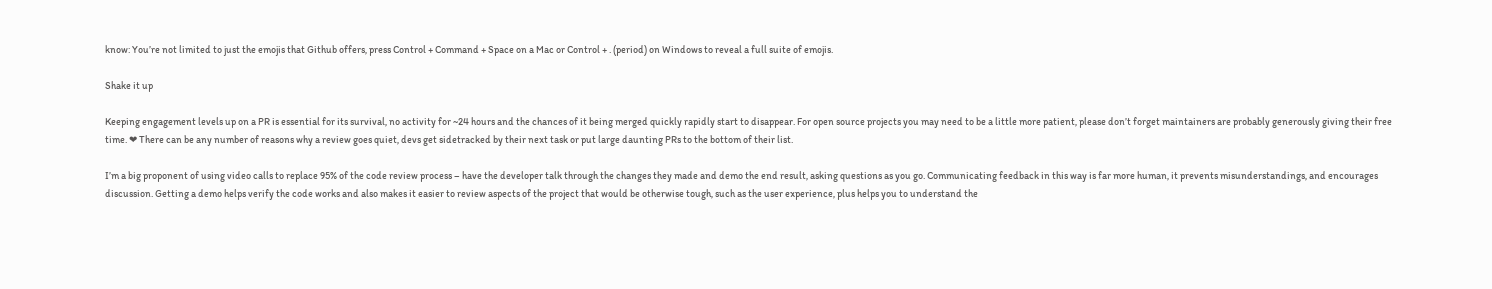know: You’re not limited to just the emojis that Github offers, press Control + Command + Space on a Mac or Control + . (period) on Windows to reveal a full suite of emojis.

Shake it up

Keeping engagement levels up on a PR is essential for its survival, no activity for ~24 hours and the chances of it being merged quickly rapidly start to disappear. For open source projects you may need to be a little more patient, please don’t forget maintainers are probably generously giving their free time. ❤ There can be any number of reasons why a review goes quiet, devs get sidetracked by their next task or put large daunting PRs to the bottom of their list.

I’m a big proponent of using video calls to replace 95% of the code review process – have the developer talk through the changes they made and demo the end result, asking questions as you go. Communicating feedback in this way is far more human, it prevents misunderstandings, and encourages discussion. Getting a demo helps verify the code works and also makes it easier to review aspects of the project that would be otherwise tough, such as the user experience, plus helps you to understand the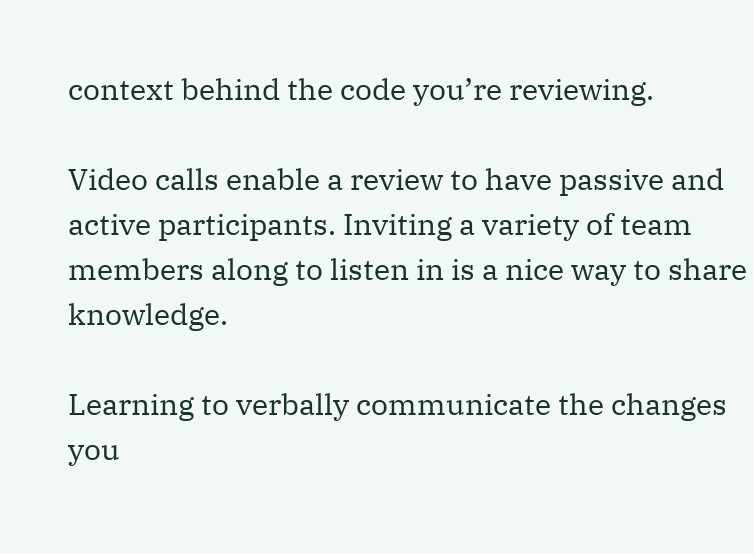context behind the code you’re reviewing.

Video calls enable a review to have passive and active participants. Inviting a variety of team members along to listen in is a nice way to share knowledge.

Learning to verbally communicate the changes you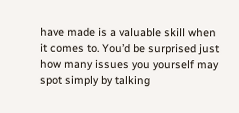have made is a valuable skill when it comes to. You’d be surprised just how many issues you yourself may spot simply by talking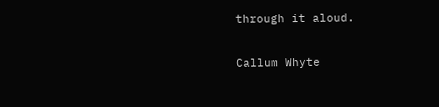through it aloud.

Callum Whyte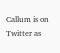Callum is on Twitter as